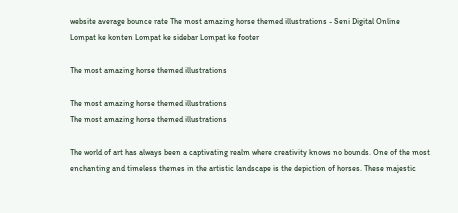website average bounce rate The most amazing horse themed illustrations - Seni Digital Online
Lompat ke konten Lompat ke sidebar Lompat ke footer

The most amazing horse themed illustrations

The most amazing horse themed illustrations
The most amazing horse themed illustrations

The world of art has always been a captivating realm where creativity knows no bounds. One of the most enchanting and timeless themes in the artistic landscape is the depiction of horses. These majestic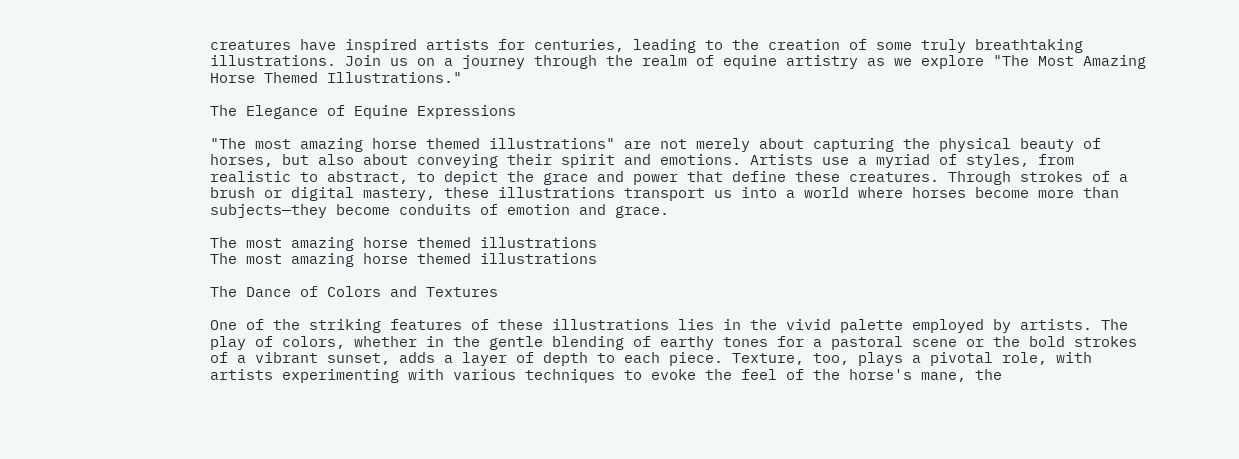creatures have inspired artists for centuries, leading to the creation of some truly breathtaking illustrations. Join us on a journey through the realm of equine artistry as we explore "The Most Amazing Horse Themed Illustrations."

The Elegance of Equine Expressions

"The most amazing horse themed illustrations" are not merely about capturing the physical beauty of horses, but also about conveying their spirit and emotions. Artists use a myriad of styles, from realistic to abstract, to depict the grace and power that define these creatures. Through strokes of a brush or digital mastery, these illustrations transport us into a world where horses become more than subjects—they become conduits of emotion and grace.

The most amazing horse themed illustrations
The most amazing horse themed illustrations

The Dance of Colors and Textures

One of the striking features of these illustrations lies in the vivid palette employed by artists. The play of colors, whether in the gentle blending of earthy tones for a pastoral scene or the bold strokes of a vibrant sunset, adds a layer of depth to each piece. Texture, too, plays a pivotal role, with artists experimenting with various techniques to evoke the feel of the horse's mane, the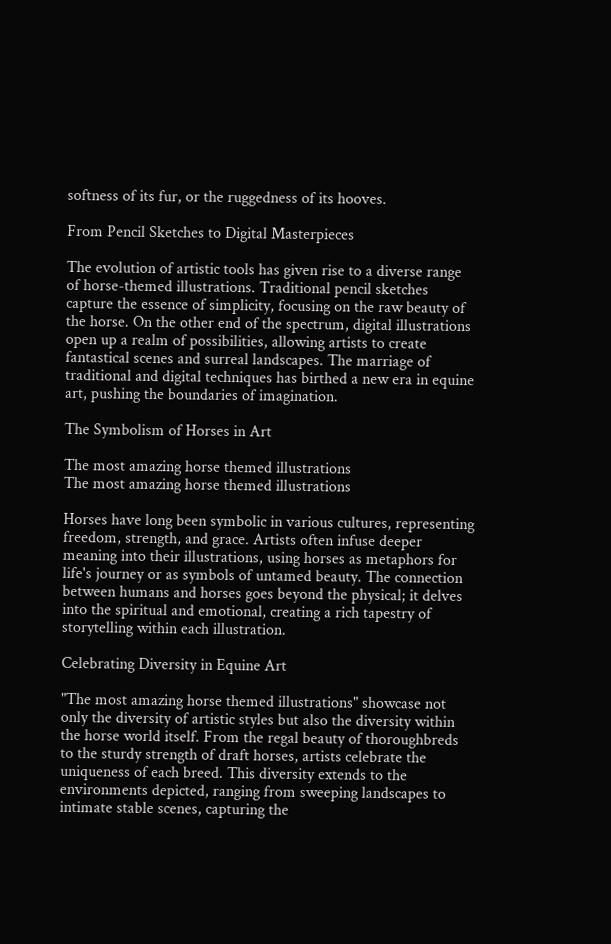softness of its fur, or the ruggedness of its hooves.

From Pencil Sketches to Digital Masterpieces

The evolution of artistic tools has given rise to a diverse range of horse-themed illustrations. Traditional pencil sketches capture the essence of simplicity, focusing on the raw beauty of the horse. On the other end of the spectrum, digital illustrations open up a realm of possibilities, allowing artists to create fantastical scenes and surreal landscapes. The marriage of traditional and digital techniques has birthed a new era in equine art, pushing the boundaries of imagination.

The Symbolism of Horses in Art

The most amazing horse themed illustrations
The most amazing horse themed illustrations

Horses have long been symbolic in various cultures, representing freedom, strength, and grace. Artists often infuse deeper meaning into their illustrations, using horses as metaphors for life's journey or as symbols of untamed beauty. The connection between humans and horses goes beyond the physical; it delves into the spiritual and emotional, creating a rich tapestry of storytelling within each illustration.

Celebrating Diversity in Equine Art

"The most amazing horse themed illustrations" showcase not only the diversity of artistic styles but also the diversity within the horse world itself. From the regal beauty of thoroughbreds to the sturdy strength of draft horses, artists celebrate the uniqueness of each breed. This diversity extends to the environments depicted, ranging from sweeping landscapes to intimate stable scenes, capturing the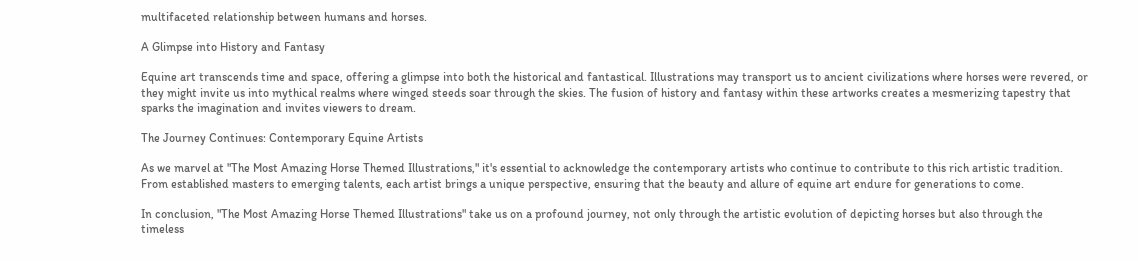multifaceted relationship between humans and horses.

A Glimpse into History and Fantasy

Equine art transcends time and space, offering a glimpse into both the historical and fantastical. Illustrations may transport us to ancient civilizations where horses were revered, or they might invite us into mythical realms where winged steeds soar through the skies. The fusion of history and fantasy within these artworks creates a mesmerizing tapestry that sparks the imagination and invites viewers to dream.

The Journey Continues: Contemporary Equine Artists

As we marvel at "The Most Amazing Horse Themed Illustrations," it's essential to acknowledge the contemporary artists who continue to contribute to this rich artistic tradition. From established masters to emerging talents, each artist brings a unique perspective, ensuring that the beauty and allure of equine art endure for generations to come.

In conclusion, "The Most Amazing Horse Themed Illustrations" take us on a profound journey, not only through the artistic evolution of depicting horses but also through the timeless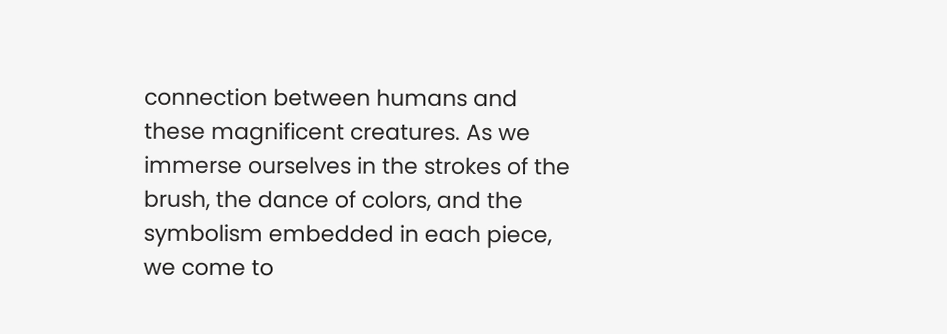connection between humans and these magnificent creatures. As we immerse ourselves in the strokes of the brush, the dance of colors, and the symbolism embedded in each piece, we come to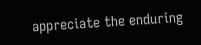appreciate the enduring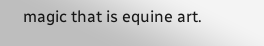magic that is equine art.